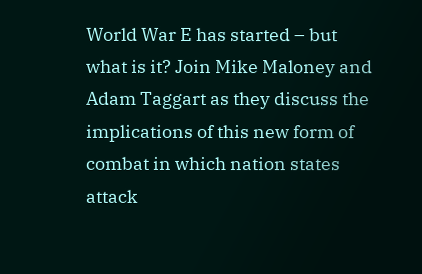World War E has started – but what is it? Join Mike Maloney and Adam Taggart as they discuss the implications of this new form of combat in which nation states attack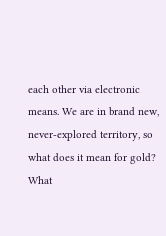each other via electronic means. We are in brand new, never-explored territory, so what does it mean for gold? What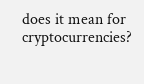does it mean for cryptocurrencies?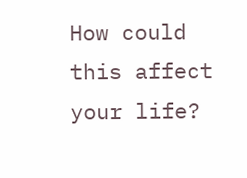How could this affect your life?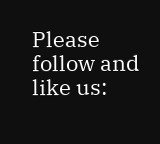Please follow and like us: